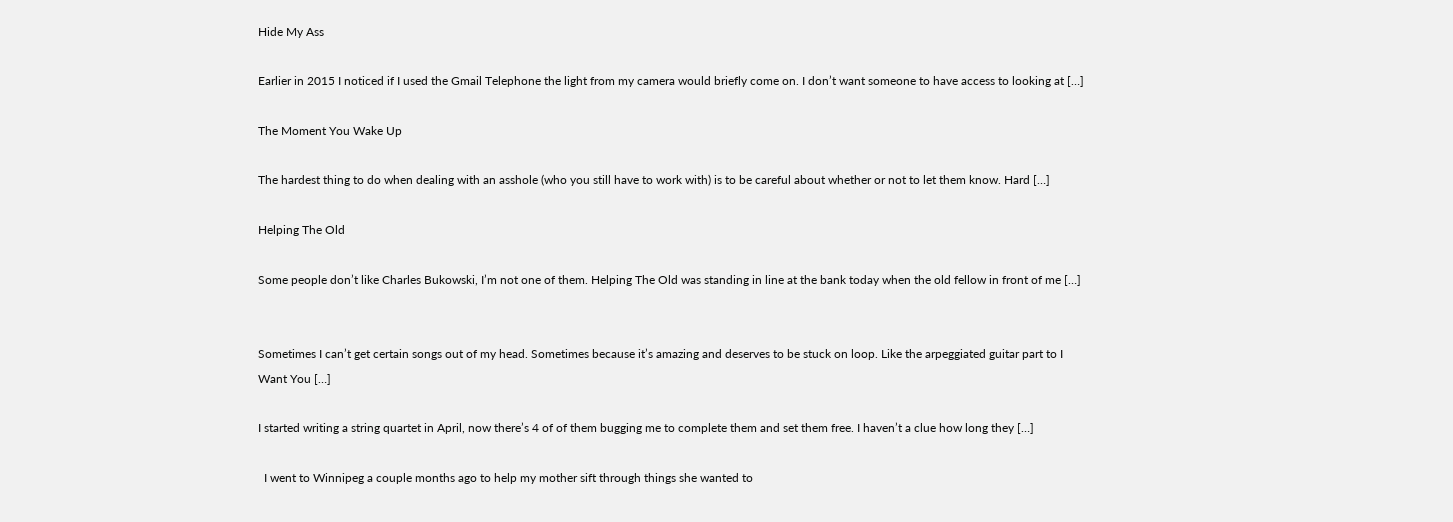Hide My Ass

Earlier in 2015 I noticed if I used the Gmail Telephone the light from my camera would briefly come on. I don’t want someone to have access to looking at […]

The Moment You Wake Up

The hardest thing to do when dealing with an asshole (who you still have to work with) is to be careful about whether or not to let them know. Hard […]

Helping The Old

Some people don’t like Charles Bukowski, I’m not one of them. Helping The Old was standing in line at the bank today when the old fellow in front of me […]


Sometimes I can’t get certain songs out of my head. Sometimes because it’s amazing and deserves to be stuck on loop. Like the arpeggiated guitar part to I Want You […]

I started writing a string quartet in April, now there’s 4 of of them bugging me to complete them and set them free. I haven’t a clue how long they […]

  I went to Winnipeg a couple months ago to help my mother sift through things she wanted to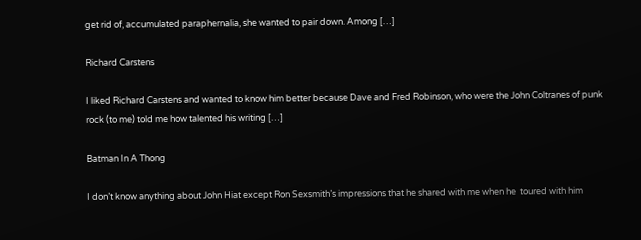get rid of, accumulated paraphernalia, she wanted to pair down. Among […]

Richard Carstens

I liked Richard Carstens and wanted to know him better because Dave and Fred Robinson, who were the John Coltranes of punk rock (to me) told me how talented his writing […]

Batman In A Thong

I don’t know anything about John Hiat except Ron Sexsmith’s impressions that he shared with me when he  toured with him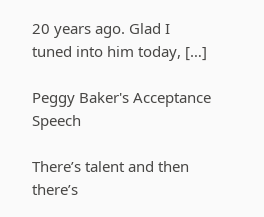20 years ago. Glad I tuned into him today, […]

Peggy Baker's Acceptance Speech

There’s talent and then there’s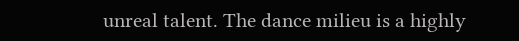unreal talent. The dance milieu is a highly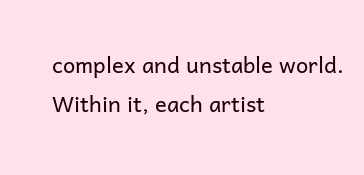complex and unstable world. Within it, each artist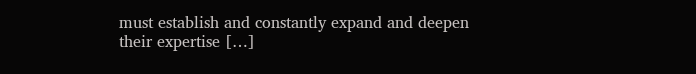must establish and constantly expand and deepen their expertise […]